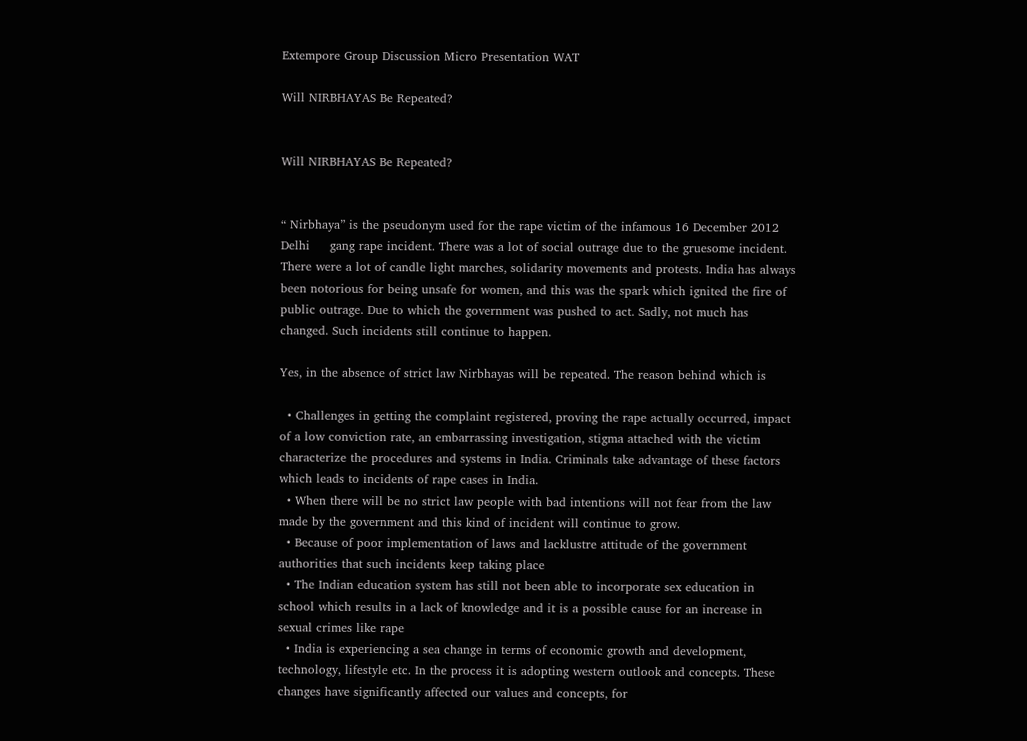Extempore Group Discussion Micro Presentation WAT

Will NIRBHAYAS Be Repeated?


Will NIRBHAYAS Be Repeated?


“ Nirbhaya” is the pseudonym used for the rape victim of the infamous 16 December 2012 Delhi     gang rape incident. There was a lot of social outrage due to the gruesome incident. There were a lot of candle light marches, solidarity movements and protests. India has always been notorious for being unsafe for women, and this was the spark which ignited the fire of public outrage. Due to which the government was pushed to act. Sadly, not much has changed. Such incidents still continue to happen.

Yes, in the absence of strict law Nirbhayas will be repeated. The reason behind which is

  • Challenges in getting the complaint registered, proving the rape actually occurred, impact of a low conviction rate, an embarrassing investigation, stigma attached with the victim characterize the procedures and systems in India. Criminals take advantage of these factors which leads to incidents of rape cases in India.
  • When there will be no strict law people with bad intentions will not fear from the law made by the government and this kind of incident will continue to grow.
  • Because of poor implementation of laws and lacklustre attitude of the government authorities that such incidents keep taking place
  • The Indian education system has still not been able to incorporate sex education in school which results in a lack of knowledge and it is a possible cause for an increase in sexual crimes like rape
  • India is experiencing a sea change in terms of economic growth and development, technology, lifestyle etc. In the process it is adopting western outlook and concepts. These changes have significantly affected our values and concepts, for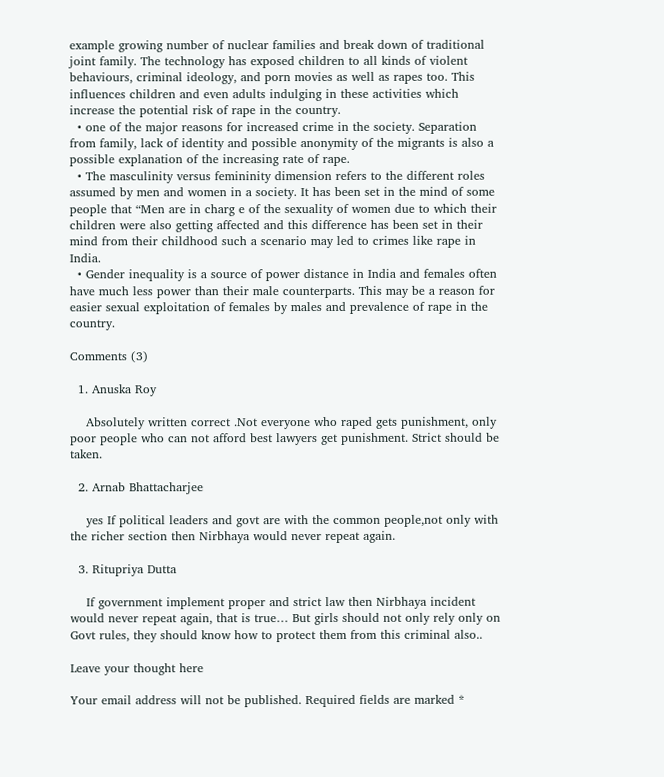example growing number of nuclear families and break down of traditional joint family. The technology has exposed children to all kinds of violent behaviours, criminal ideology, and porn movies as well as rapes too. This influences children and even adults indulging in these activities which increase the potential risk of rape in the country.
  • one of the major reasons for increased crime in the society. Separation from family, lack of identity and possible anonymity of the migrants is also a possible explanation of the increasing rate of rape.
  • The masculinity versus femininity dimension refers to the different roles assumed by men and women in a society. It has been set in the mind of some people that “Men are in charg e of the sexuality of women due to which their children were also getting affected and this difference has been set in their mind from their childhood such a scenario may led to crimes like rape in India.
  • Gender inequality is a source of power distance in India and females often have much less power than their male counterparts. This may be a reason for easier sexual exploitation of females by males and prevalence of rape in the country.

Comments (3)

  1. Anuska Roy

    Absolutely written correct .Not everyone who raped gets punishment, only poor people who can not afford best lawyers get punishment. Strict should be taken.

  2. Arnab Bhattacharjee

    yes If political leaders and govt are with the common people,not only with the richer section then Nirbhaya would never repeat again.

  3. Ritupriya Dutta

    If government implement proper and strict law then Nirbhaya incident would never repeat again, that is true… But girls should not only rely only on Govt rules, they should know how to protect them from this criminal also..

Leave your thought here

Your email address will not be published. Required fields are marked *